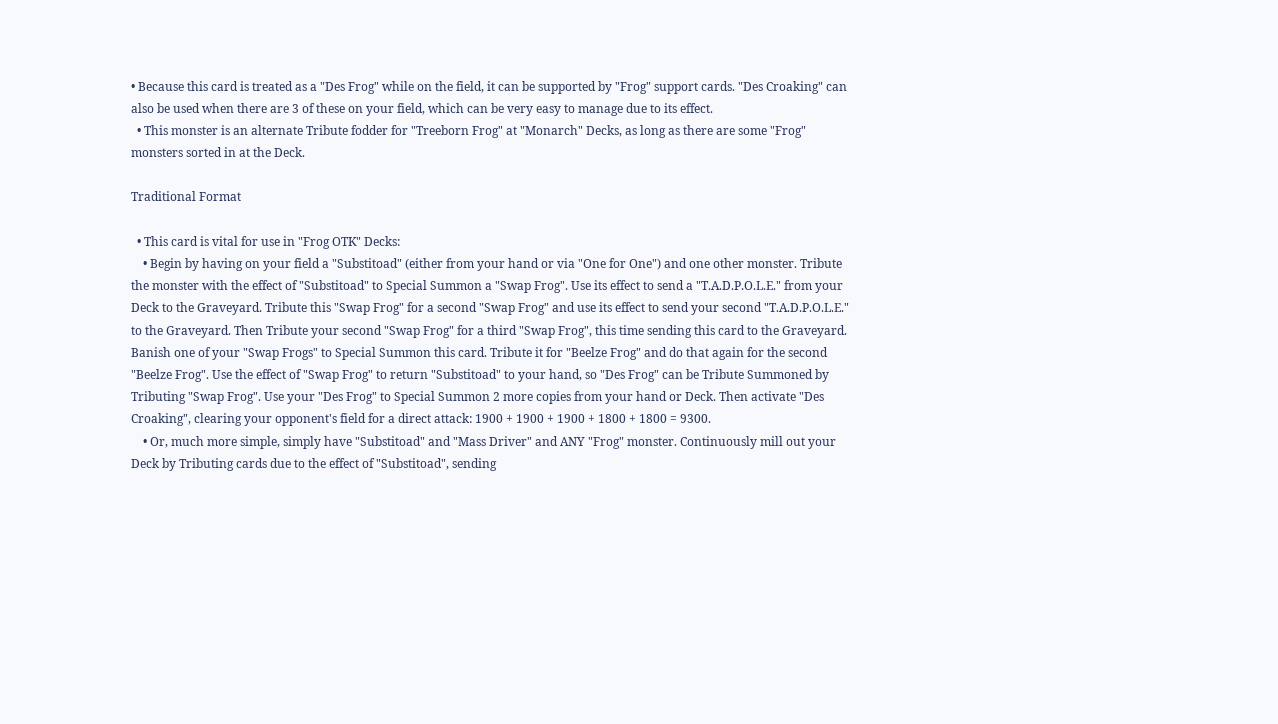• Because this card is treated as a "Des Frog" while on the field, it can be supported by "Frog" support cards. "Des Croaking" can also be used when there are 3 of these on your field, which can be very easy to manage due to its effect.
  • This monster is an alternate Tribute fodder for "Treeborn Frog" at "Monarch" Decks, as long as there are some "Frog" monsters sorted in at the Deck.

Traditional Format

  • This card is vital for use in "Frog OTK" Decks:
    • Begin by having on your field a "Substitoad" (either from your hand or via "One for One") and one other monster. Tribute the monster with the effect of "Substitoad" to Special Summon a "Swap Frog". Use its effect to send a "T.A.D.P.O.L.E." from your Deck to the Graveyard. Tribute this "Swap Frog" for a second "Swap Frog" and use its effect to send your second "T.A.D.P.O.L.E." to the Graveyard. Then Tribute your second "Swap Frog" for a third "Swap Frog", this time sending this card to the Graveyard. Banish one of your "Swap Frogs" to Special Summon this card. Tribute it for "Beelze Frog" and do that again for the second "Beelze Frog". Use the effect of "Swap Frog" to return "Substitoad" to your hand, so "Des Frog" can be Tribute Summoned by Tributing "Swap Frog". Use your "Des Frog" to Special Summon 2 more copies from your hand or Deck. Then activate "Des Croaking", clearing your opponent's field for a direct attack: 1900 + 1900 + 1900 + 1800 + 1800 = 9300.
    • Or, much more simple, simply have "Substitoad" and "Mass Driver" and ANY "Frog" monster. Continuously mill out your Deck by Tributing cards due to the effect of "Substitoad", sending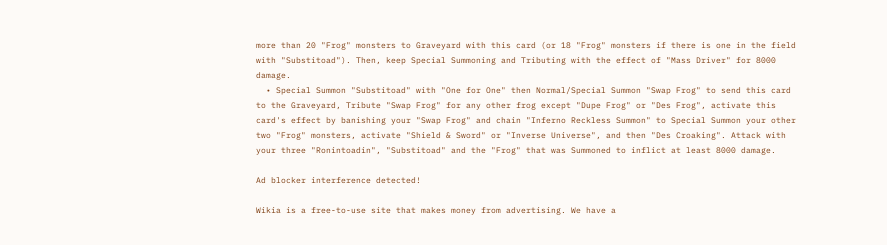more than 20 "Frog" monsters to Graveyard with this card (or 18 "Frog" monsters if there is one in the field with "Substitoad"). Then, keep Special Summoning and Tributing with the effect of "Mass Driver" for 8000 damage.
  • Special Summon "Substitoad" with "One for One" then Normal/Special Summon "Swap Frog" to send this card to the Graveyard, Tribute "Swap Frog" for any other frog except "Dupe Frog" or "Des Frog", activate this card's effect by banishing your "Swap Frog" and chain "Inferno Reckless Summon" to Special Summon your other two "Frog" monsters, activate "Shield & Sword" or "Inverse Universe", and then "Des Croaking". Attack with your three "Ronintoadin", "Substitoad" and the "Frog" that was Summoned to inflict at least 8000 damage.

Ad blocker interference detected!

Wikia is a free-to-use site that makes money from advertising. We have a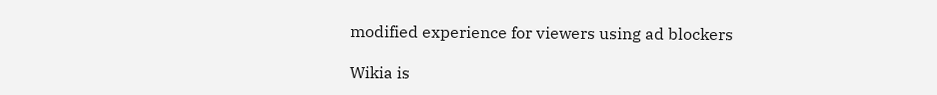modified experience for viewers using ad blockers

Wikia is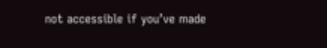not accessible if you’ve made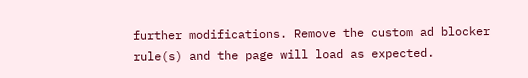further modifications. Remove the custom ad blocker rule(s) and the page will load as expected.